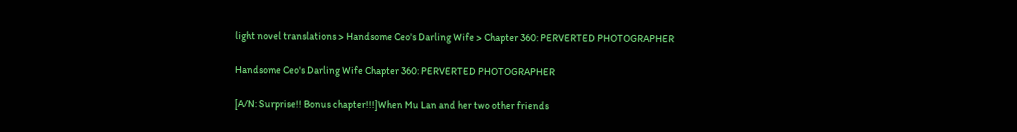light novel translations > Handsome Ceo's Darling Wife > Chapter 360: PERVERTED PHOTOGRAPHER

Handsome Ceo's Darling Wife Chapter 360: PERVERTED PHOTOGRAPHER

[A/N: Surprise!! Bonus chapter!!!]When Mu Lan and her two other friends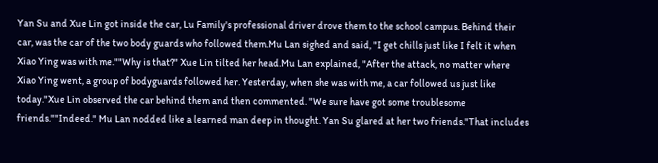Yan Su and Xue Lin got inside the car, Lu Family's professional driver drove them to the school campus. Behind their car, was the car of the two body guards who followed them.Mu Lan sighed and said, "I get chills just like I felt it when Xiao Ying was with me.""Why is that?" Xue Lin tilted her head.Mu Lan explained, "After the attack, no matter where Xiao Ying went, a group of bodyguards followed her. Yesterday, when she was with me, a car followed us just like today."Xue Lin observed the car behind them and then commented. "We sure have got some troublesome friends.""Indeed." Mu Lan nodded like a learned man deep in thought. Yan Su glared at her two friends."That includes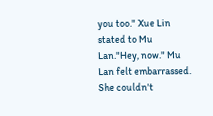you too." Xue Lin stated to Mu Lan."Hey, now." Mu Lan felt embarrassed. She couldn't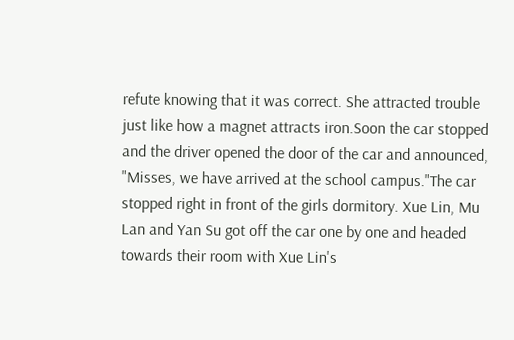refute knowing that it was correct. She attracted trouble just like how a magnet attracts iron.Soon the car stopped and the driver opened the door of the car and announced, "Misses, we have arrived at the school campus."The car stopped right in front of the girls dormitory. Xue Lin, Mu Lan and Yan Su got off the car one by one and headed towards their room with Xue Lin's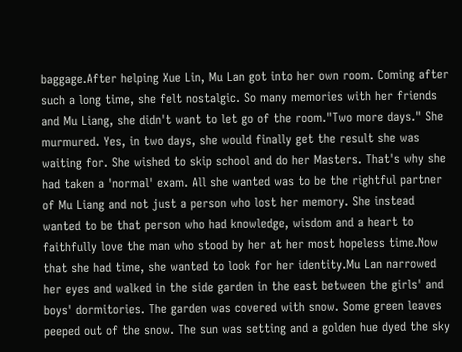baggage.After helping Xue Lin, Mu Lan got into her own room. Coming after such a long time, she felt nostalgic. So many memories with her friends and Mu Liang, she didn't want to let go of the room."Two more days." She murmured. Yes, in two days, she would finally get the result she was waiting for. She wished to skip school and do her Masters. That's why she had taken a 'normal' exam. All she wanted was to be the rightful partner of Mu Liang and not just a person who lost her memory. She instead wanted to be that person who had knowledge, wisdom and a heart to faithfully love the man who stood by her at her most hopeless time.Now that she had time, she wanted to look for her identity.Mu Lan narrowed her eyes and walked in the side garden in the east between the girls' and boys' dormitories. The garden was covered with snow. Some green leaves peeped out of the snow. The sun was setting and a golden hue dyed the sky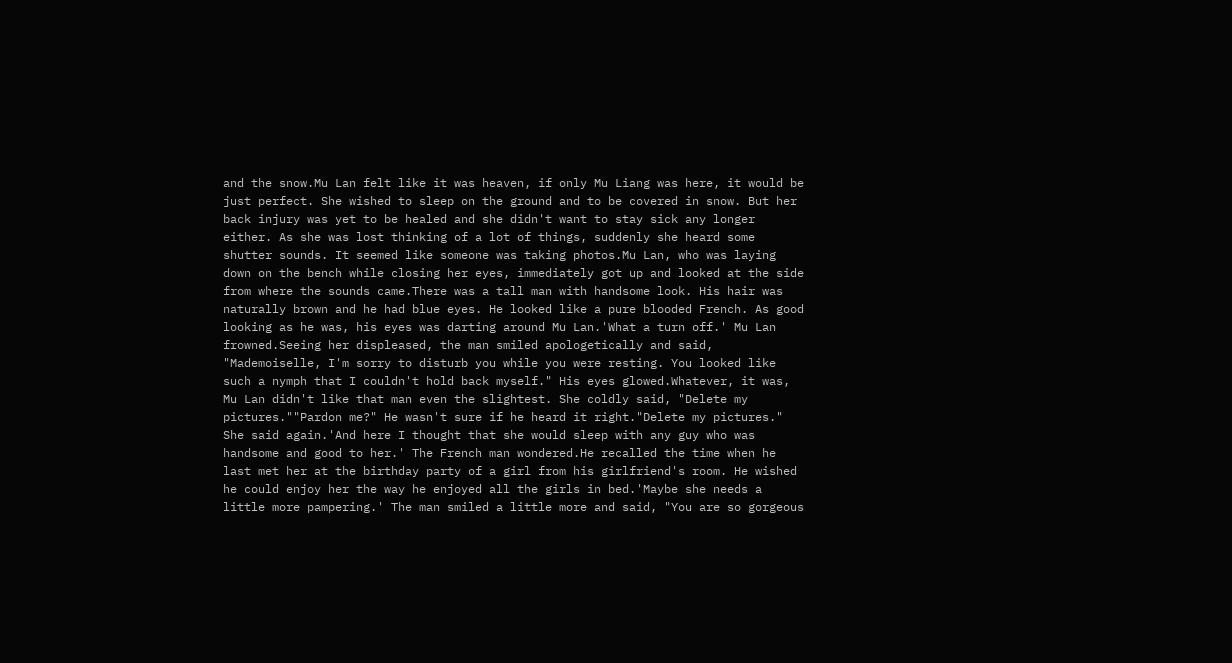and the snow.Mu Lan felt like it was heaven, if only Mu Liang was here, it would be just perfect. She wished to sleep on the ground and to be covered in snow. But her back injury was yet to be healed and she didn't want to stay sick any longer either. As she was lost thinking of a lot of things, suddenly she heard some shutter sounds. It seemed like someone was taking photos.Mu Lan, who was laying down on the bench while closing her eyes, immediately got up and looked at the side from where the sounds came.There was a tall man with handsome look. His hair was naturally brown and he had blue eyes. He looked like a pure blooded French. As good looking as he was, his eyes was darting around Mu Lan.'What a turn off.' Mu Lan frowned.Seeing her displeased, the man smiled apologetically and said, "Mademoiselle, I'm sorry to disturb you while you were resting. You looked like such a nymph that I couldn't hold back myself." His eyes glowed.Whatever, it was, Mu Lan didn't like that man even the slightest. She coldly said, "Delete my pictures.""Pardon me?" He wasn't sure if he heard it right."Delete my pictures." She said again.'And here I thought that she would sleep with any guy who was handsome and good to her.' The French man wondered.He recalled the time when he last met her at the birthday party of a girl from his girlfriend's room. He wished he could enjoy her the way he enjoyed all the girls in bed.'Maybe she needs a little more pampering.' The man smiled a little more and said, "You are so gorgeous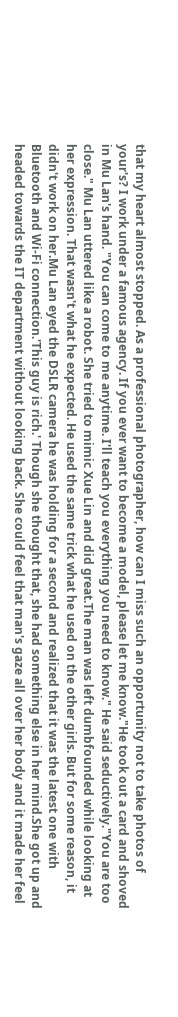that my heart almost stopped. As a professional photographer, how can I miss such an opportunity not to take photos of your's? I work under a famous agency. If you ever want to become a model, please let me know."He took out a card and shoved in Mu Lan's hand. "You can come to me anytime. I'll teach you everything you need to know." He said seductively."You are too close." Mu Lan uttered like a robot. She tried to mimic Xue Lin and did great.The man was left dumbfounded while looking at her expression. That wasn't what he expected. He used the same trick what he used on the other girls. But for some reason, it didn't work on her.Mu Lan eyed the DSLR camera he was holding for a second and realized that it was the latest one with Bluetooth and Wi-Fi connection.'This guy is rich.' Though she thought that, she had something else in her mind.She got up and headed towards the IT department without looking back. She could feel that man's gaze all over her body and it made her feel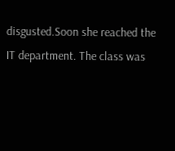disgusted.Soon she reached the IT department. The class was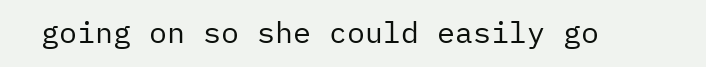going on so she could easily go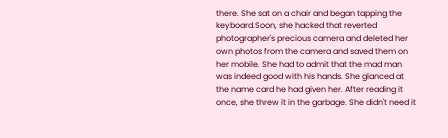there. She sat on a chair and began tapping the keyboard.Soon, she hacked that reverted photographer's precious camera and deleted her own photos from the camera and saved them on her mobile. She had to admit that the mad man was indeed good with his hands. She glanced at the name card he had given her. After reading it once, she threw it in the garbage. She didn't need it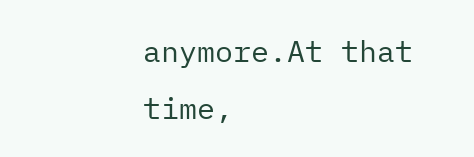anymore.At that time,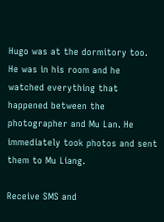Hugo was at the dormitory too. He was in his room and he watched everything that happened between the photographer and Mu Lan. He immediately took photos and sent them to Mu Liang.

Receive SMS and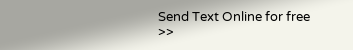Send Text Online for free >>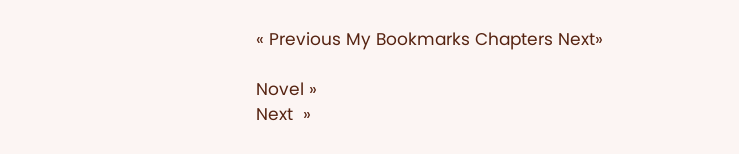« Previous My Bookmarks Chapters Next»

Novel »
Next  »